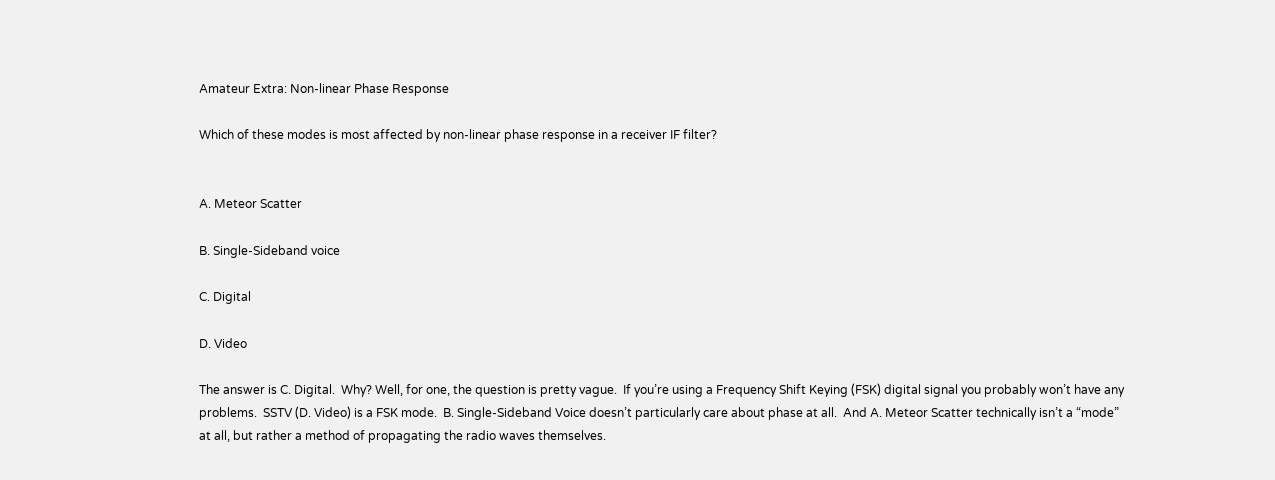Amateur Extra: Non-linear Phase Response

Which of these modes is most affected by non-linear phase response in a receiver IF filter?


A. Meteor Scatter

B. Single-Sideband voice

C. Digital

D. Video

The answer is C. Digital.  Why? Well, for one, the question is pretty vague.  If you’re using a Frequency Shift Keying (FSK) digital signal you probably won’t have any problems.  SSTV (D. Video) is a FSK mode.  B. Single-Sideband Voice doesn’t particularly care about phase at all.  And A. Meteor Scatter technically isn’t a “mode” at all, but rather a method of propagating the radio waves themselves.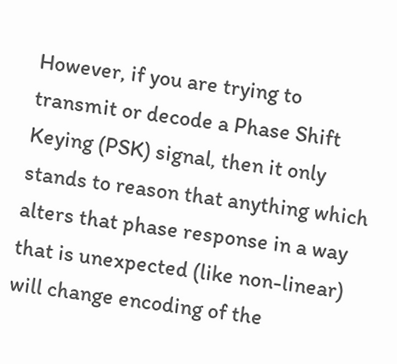However, if you are trying to transmit or decode a Phase Shift Keying (PSK) signal, then it only stands to reason that anything which alters that phase response in a way that is unexpected (like non-linear) will change encoding of the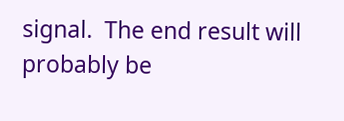signal.  The end result will probably be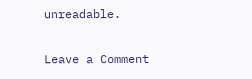unreadable.

Leave a Comment